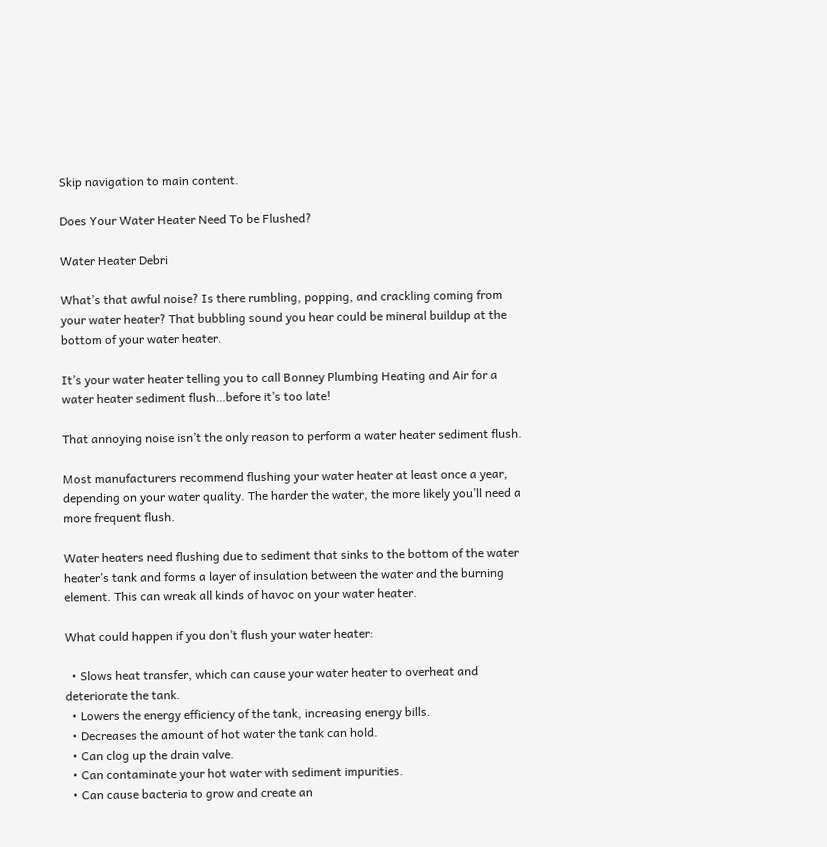Skip navigation to main content.

Does Your Water Heater Need To be Flushed?

Water Heater Debri

What’s that awful noise? Is there rumbling, popping, and crackling coming from your water heater? That bubbling sound you hear could be mineral buildup at the bottom of your water heater.

It’s your water heater telling you to call Bonney Plumbing Heating and Air for a water heater sediment flush…before it’s too late!

That annoying noise isn’t the only reason to perform a water heater sediment flush.

Most manufacturers recommend flushing your water heater at least once a year, depending on your water quality. The harder the water, the more likely you’ll need a more frequent flush.

Water heaters need flushing due to sediment that sinks to the bottom of the water heater’s tank and forms a layer of insulation between the water and the burning element. This can wreak all kinds of havoc on your water heater.

What could happen if you don’t flush your water heater:

  • Slows heat transfer, which can cause your water heater to overheat and deteriorate the tank.
  • Lowers the energy efficiency of the tank, increasing energy bills.
  • Decreases the amount of hot water the tank can hold.
  • Can clog up the drain valve.
  • Can contaminate your hot water with sediment impurities.
  • Can cause bacteria to grow and create an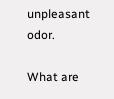unpleasant odor.

What are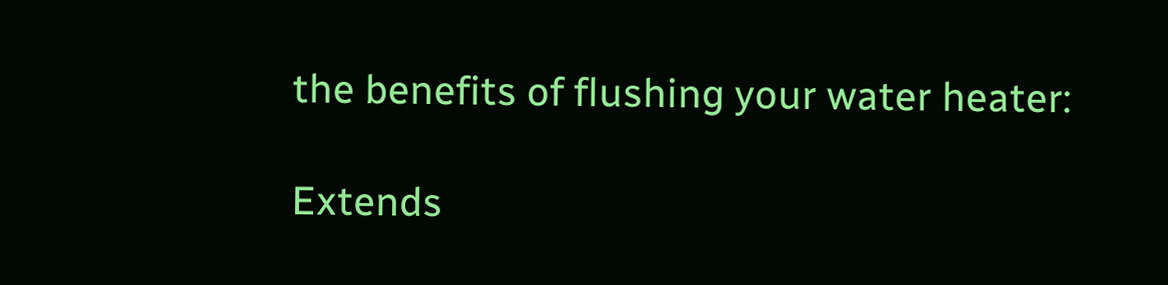the benefits of flushing your water heater:

Extends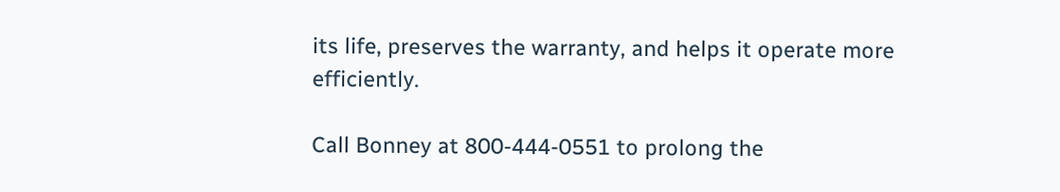its life, preserves the warranty, and helps it operate more efficiently.

Call Bonney at 800-444-0551 to prolong the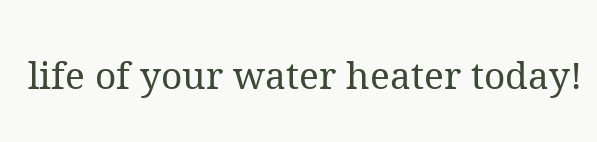life of your water heater today!